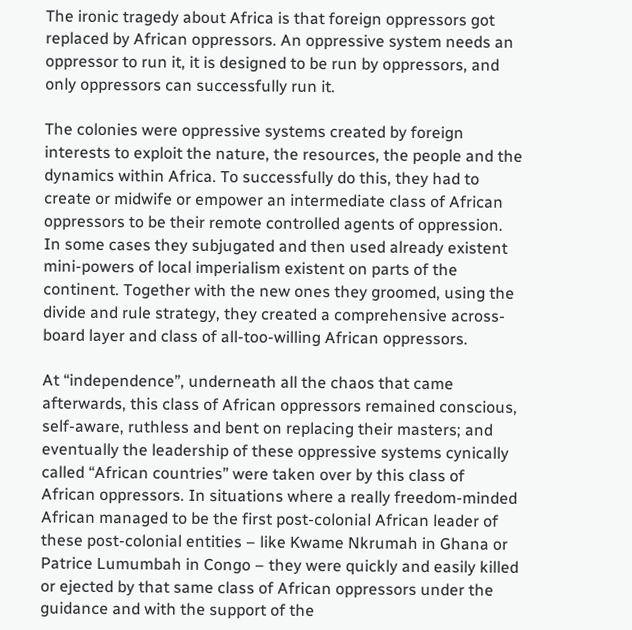The ironic tragedy about Africa is that foreign oppressors got replaced by African oppressors. An oppressive system needs an oppressor to run it, it is designed to be run by oppressors, and only oppressors can successfully run it.

The colonies were oppressive systems created by foreign interests to exploit the nature, the resources, the people and the dynamics within Africa. To successfully do this, they had to create or midwife or empower an intermediate class of African oppressors to be their remote controlled agents of oppression. In some cases they subjugated and then used already existent mini-powers of local imperialism existent on parts of the continent. Together with the new ones they groomed, using the divide and rule strategy, they created a comprehensive across-board layer and class of all-too-willing African oppressors.

At “independence”, underneath all the chaos that came afterwards, this class of African oppressors remained conscious, self-aware, ruthless and bent on replacing their masters; and eventually the leadership of these oppressive systems cynically called “African countries” were taken over by this class of African oppressors. In situations where a really freedom-minded African managed to be the first post-colonial African leader of these post-colonial entities – like Kwame Nkrumah in Ghana or Patrice Lumumbah in Congo – they were quickly and easily killed or ejected by that same class of African oppressors under the guidance and with the support of the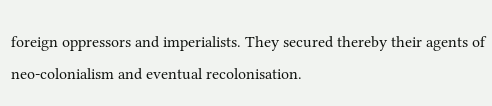foreign oppressors and imperialists. They secured thereby their agents of neo-colonialism and eventual recolonisation.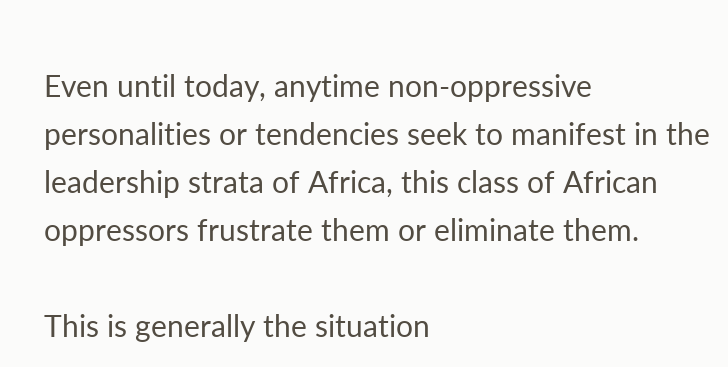Even until today, anytime non-oppressive personalities or tendencies seek to manifest in the leadership strata of Africa, this class of African oppressors frustrate them or eliminate them.

This is generally the situation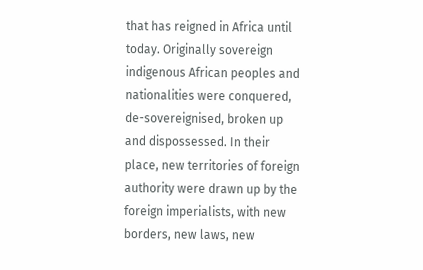that has reigned in Africa until today. Originally sovereign indigenous African peoples and nationalities were conquered, de-sovereignised, broken up and dispossessed. In their place, new territories of foreign authority were drawn up by the foreign imperialists, with new borders, new laws, new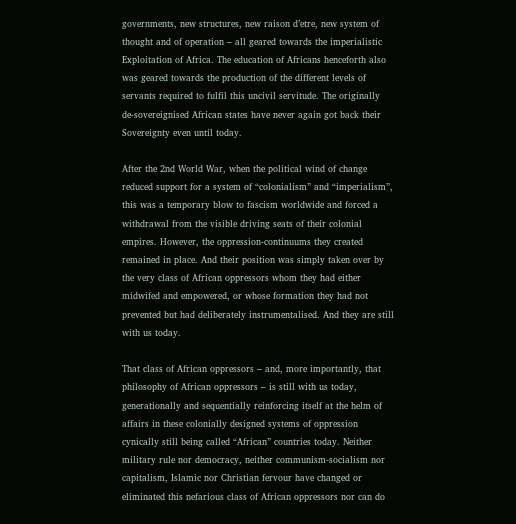governments, new structures, new raison d’etre, new system of thought and of operation – all geared towards the imperialistic Exploitation of Africa. The education of Africans henceforth also was geared towards the production of the different levels of servants required to fulfil this uncivil servitude. The originally de-sovereignised African states have never again got back their Sovereignty even until today.

After the 2nd World War, when the political wind of change reduced support for a system of “colonialism” and “imperialism”, this was a temporary blow to fascism worldwide and forced a withdrawal from the visible driving seats of their colonial empires. However, the oppression-continuums they created remained in place. And their position was simply taken over by the very class of African oppressors whom they had either midwifed and empowered, or whose formation they had not prevented but had deliberately instrumentalised. And they are still with us today.

That class of African oppressors – and, more importantly, that philosophy of African oppressors – is still with us today, generationally and sequentially reinforcing itself at the helm of affairs in these colonially designed systems of oppression cynically still being called “African” countries today. Neither military rule nor democracy, neither communism-socialism nor capitalism, Islamic nor Christian fervour have changed or eliminated this nefarious class of African oppressors nor can do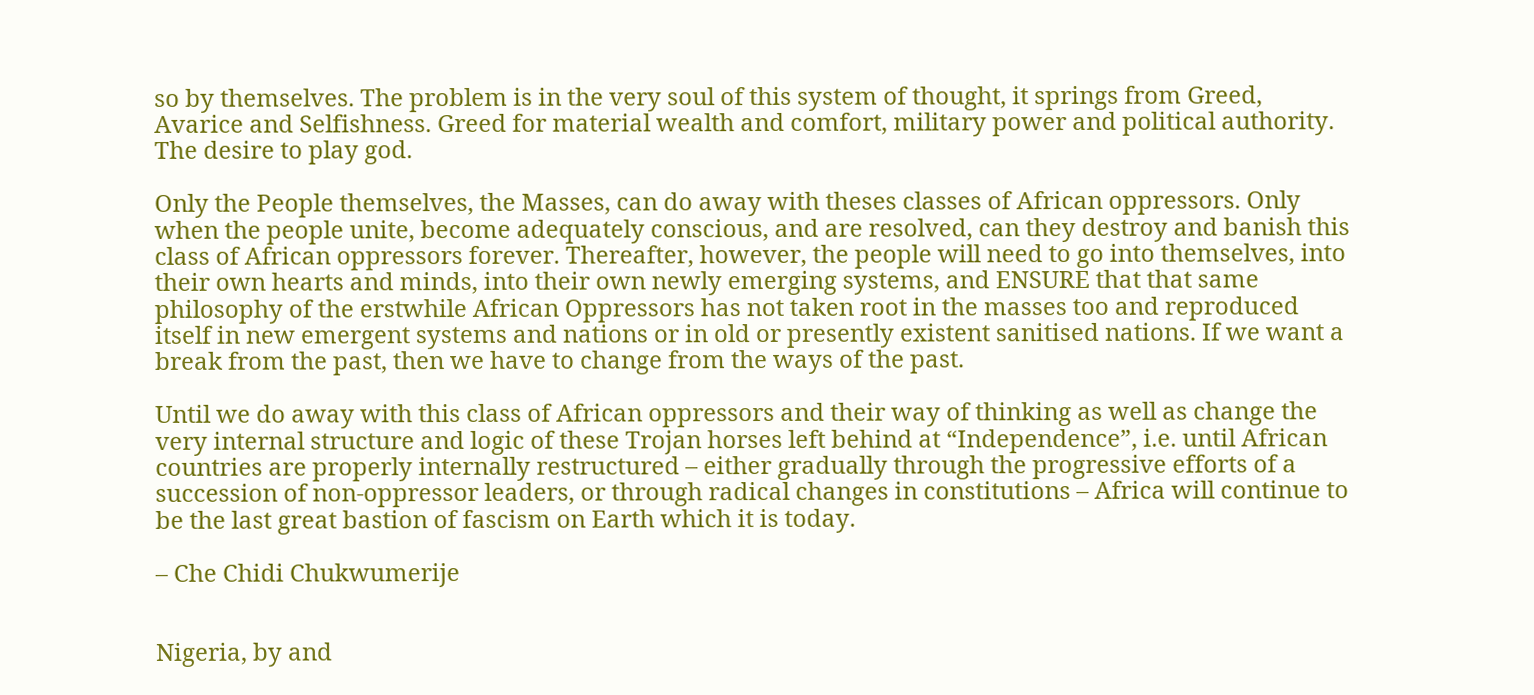so by themselves. The problem is in the very soul of this system of thought, it springs from Greed, Avarice and Selfishness. Greed for material wealth and comfort, military power and political authority. The desire to play god.

Only the People themselves, the Masses, can do away with theses classes of African oppressors. Only when the people unite, become adequately conscious, and are resolved, can they destroy and banish this class of African oppressors forever. Thereafter, however, the people will need to go into themselves, into their own hearts and minds, into their own newly emerging systems, and ENSURE that that same philosophy of the erstwhile African Oppressors has not taken root in the masses too and reproduced itself in new emergent systems and nations or in old or presently existent sanitised nations. If we want a break from the past, then we have to change from the ways of the past.

Until we do away with this class of African oppressors and their way of thinking as well as change the very internal structure and logic of these Trojan horses left behind at “Independence”, i.e. until African countries are properly internally restructured – either gradually through the progressive efforts of a succession of non-oppressor leaders, or through radical changes in constitutions – Africa will continue to be the last great bastion of fascism on Earth which it is today.

– Che Chidi Chukwumerije


Nigeria, by and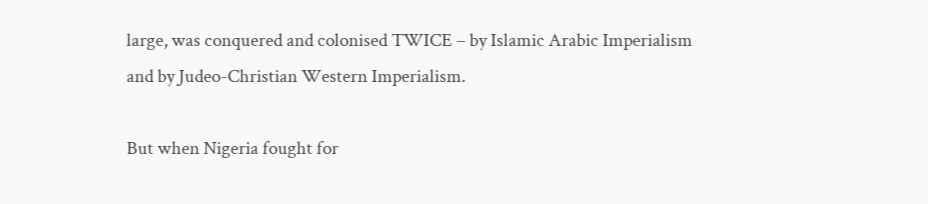large, was conquered and colonised TWICE – by Islamic Arabic Imperialism and by Judeo-Christian Western Imperialism.

But when Nigeria fought for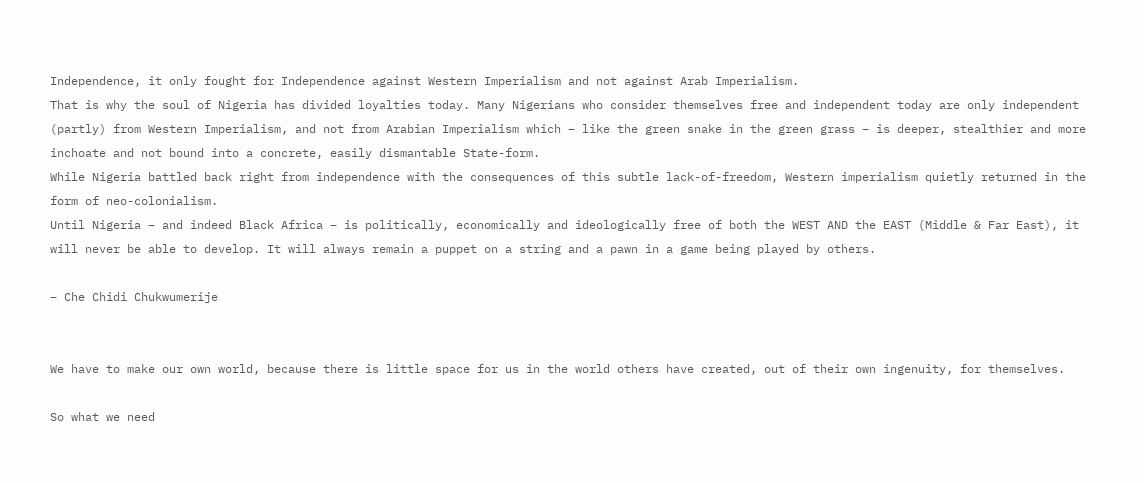Independence, it only fought for Independence against Western Imperialism and not against Arab Imperialism.
That is why the soul of Nigeria has divided loyalties today. Many Nigerians who consider themselves free and independent today are only independent (partly) from Western Imperialism, and not from Arabian Imperialism which – like the green snake in the green grass – is deeper, stealthier and more inchoate and not bound into a concrete, easily dismantable State-form.
While Nigeria battled back right from independence with the consequences of this subtle lack-of-freedom, Western imperialism quietly returned in the form of neo-colonialism.
Until Nigeria – and indeed Black Africa – is politically, economically and ideologically free of both the WEST AND the EAST (Middle & Far East), it will never be able to develop. It will always remain a puppet on a string and a pawn in a game being played by others.

– Che Chidi Chukwumerije


We have to make our own world, because there is little space for us in the world others have created, out of their own ingenuity, for themselves.

So what we need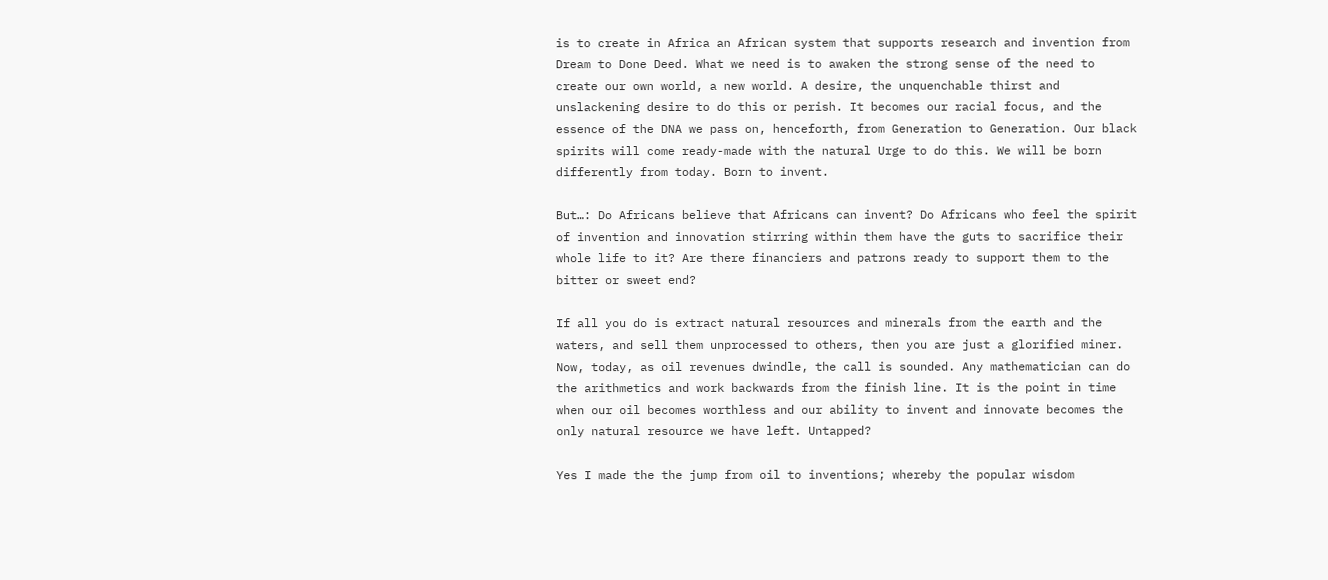is to create in Africa an African system that supports research and invention from Dream to Done Deed. What we need is to awaken the strong sense of the need to create our own world, a new world. A desire, the unquenchable thirst and unslackening desire to do this or perish. It becomes our racial focus, and the essence of the DNA we pass on, henceforth, from Generation to Generation. Our black spirits will come ready-made with the natural Urge to do this. We will be born differently from today. Born to invent.

But…: Do Africans believe that Africans can invent? Do Africans who feel the spirit of invention and innovation stirring within them have the guts to sacrifice their whole life to it? Are there financiers and patrons ready to support them to the bitter or sweet end?

If all you do is extract natural resources and minerals from the earth and the waters, and sell them unprocessed to others, then you are just a glorified miner. Now, today, as oil revenues dwindle, the call is sounded. Any mathematician can do the arithmetics and work backwards from the finish line. It is the point in time when our oil becomes worthless and our ability to invent and innovate becomes the only natural resource we have left. Untapped?

Yes I made the the jump from oil to inventions; whereby the popular wisdom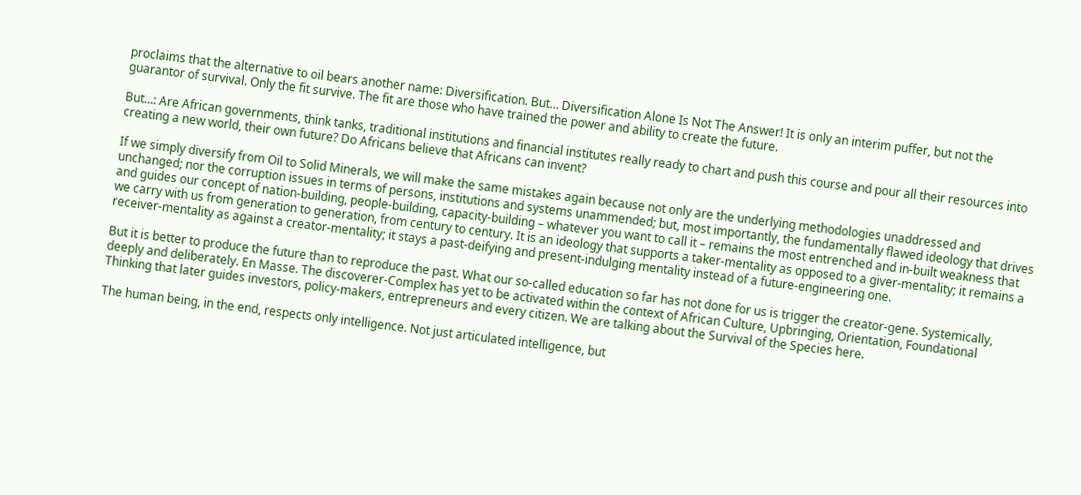proclaims that the alternative to oil bears another name: Diversification. But… Diversification Alone Is Not The Answer! It is only an interim puffer, but not the guarantor of survival. Only the fit survive. The fit are those who have trained the power and ability to create the future.

But…: Are African governments, think tanks, traditional institutions and financial institutes really ready to chart and push this course and pour all their resources into creating a new world, their own future? Do Africans believe that Africans can invent?

If we simply diversify from Oil to Solid Minerals, we will make the same mistakes again because not only are the underlying methodologies unaddressed and unchanged; nor the corruption issues in terms of persons, institutions and systems unammended; but, most importantly, the fundamentally flawed ideology that drives and guides our concept of nation-building, people-building, capacity-building – whatever you want to call it – remains the most entrenched and in-built weakness that we carry with us from generation to generation, from century to century. It is an ideology that supports a taker-mentality as opposed to a giver-mentality; it remains a receiver-mentality as against a creator-mentality; it stays a past-deifying and present-indulging mentality instead of a future-engineering one.

But it is better to produce the future than to reproduce the past. What our so-called education so far has not done for us is trigger the creator-gene. Systemically, deeply and deliberately. En Masse. The discoverer-Complex has yet to be activated within the context of African Culture, Upbringing, Orientation, Foundational Thinking that later guides investors, policy-makers, entrepreneurs and every citizen. We are talking about the Survival of the Species here.

The human being, in the end, respects only intelligence. Not just articulated intelligence, but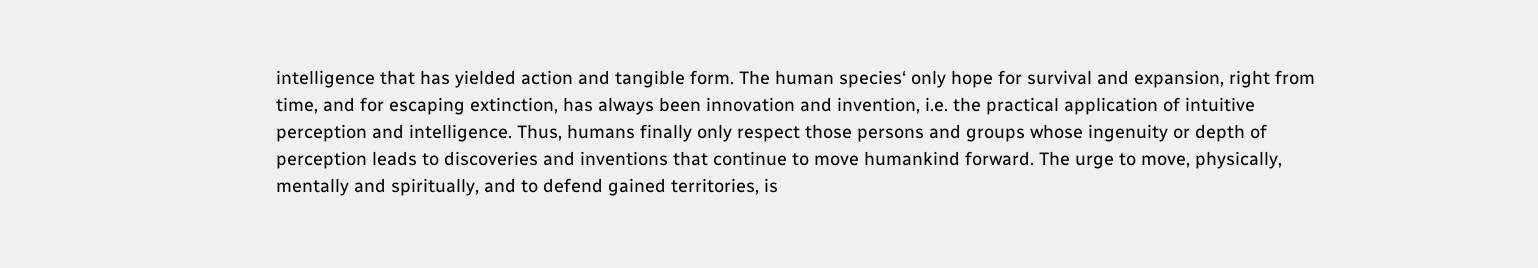intelligence that has yielded action and tangible form. The human species‘ only hope for survival and expansion, right from time, and for escaping extinction, has always been innovation and invention, i.e. the practical application of intuitive perception and intelligence. Thus, humans finally only respect those persons and groups whose ingenuity or depth of perception leads to discoveries and inventions that continue to move humankind forward. The urge to move, physically, mentally and spiritually, and to defend gained territories, is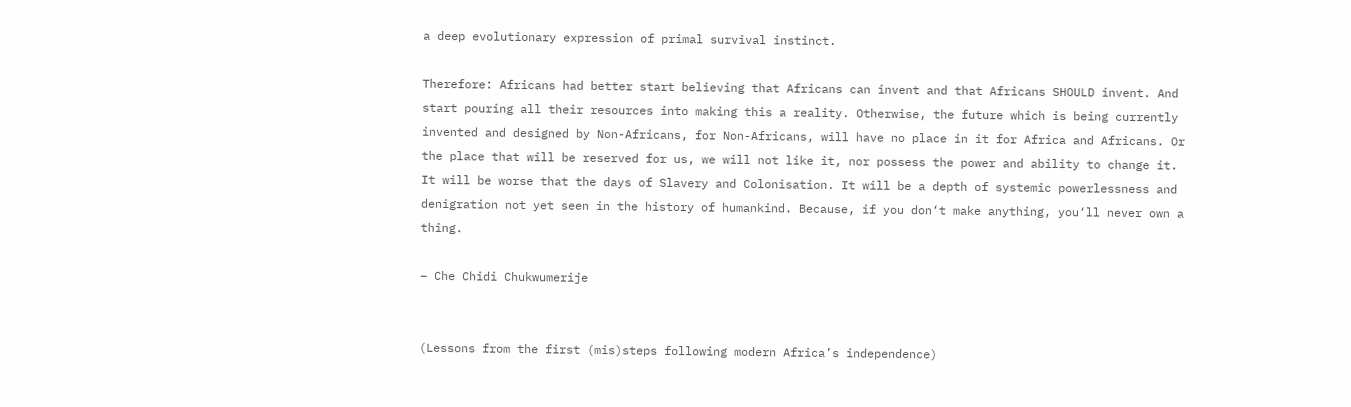a deep evolutionary expression of primal survival instinct.

Therefore: Africans had better start believing that Africans can invent and that Africans SHOULD invent. And start pouring all their resources into making this a reality. Otherwise, the future which is being currently invented and designed by Non-Africans, for Non-Africans, will have no place in it for Africa and Africans. Or the place that will be reserved for us, we will not like it, nor possess the power and ability to change it. It will be worse that the days of Slavery and Colonisation. It will be a depth of systemic powerlessness and denigration not yet seen in the history of humankind. Because, if you don‘t make anything, you‘ll never own a thing.

– Che Chidi Chukwumerije


(Lessons from the first (mis)steps following modern Africa’s independence)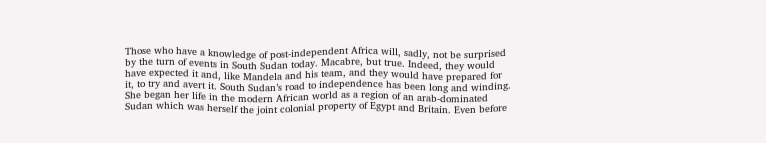Those who have a knowledge of post-independent Africa will, sadly, not be surprised by the turn of events in South Sudan today. Macabre, but true. Indeed, they would have expected it and, like Mandela and his team, and they would have prepared for it, to try and avert it. South Sudan’s road to independence has been long and winding. She began her life in the modern African world as a region of an arab-dominated Sudan which was herself the joint colonial property of Egypt and Britain. Even before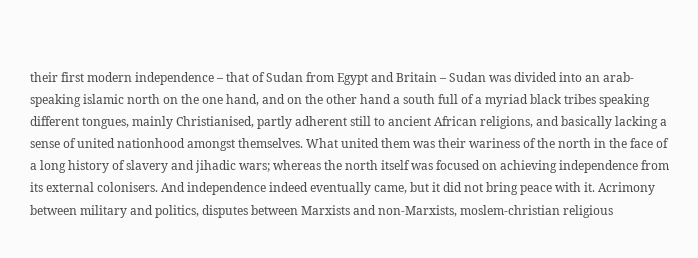their first modern independence – that of Sudan from Egypt and Britain – Sudan was divided into an arab-speaking islamic north on the one hand, and on the other hand a south full of a myriad black tribes speaking different tongues, mainly Christianised, partly adherent still to ancient African religions, and basically lacking a sense of united nationhood amongst themselves. What united them was their wariness of the north in the face of a long history of slavery and jihadic wars; whereas the north itself was focused on achieving independence from its external colonisers. And independence indeed eventually came, but it did not bring peace with it. Acrimony between military and politics, disputes between Marxists and non-Marxists, moslem-christian religious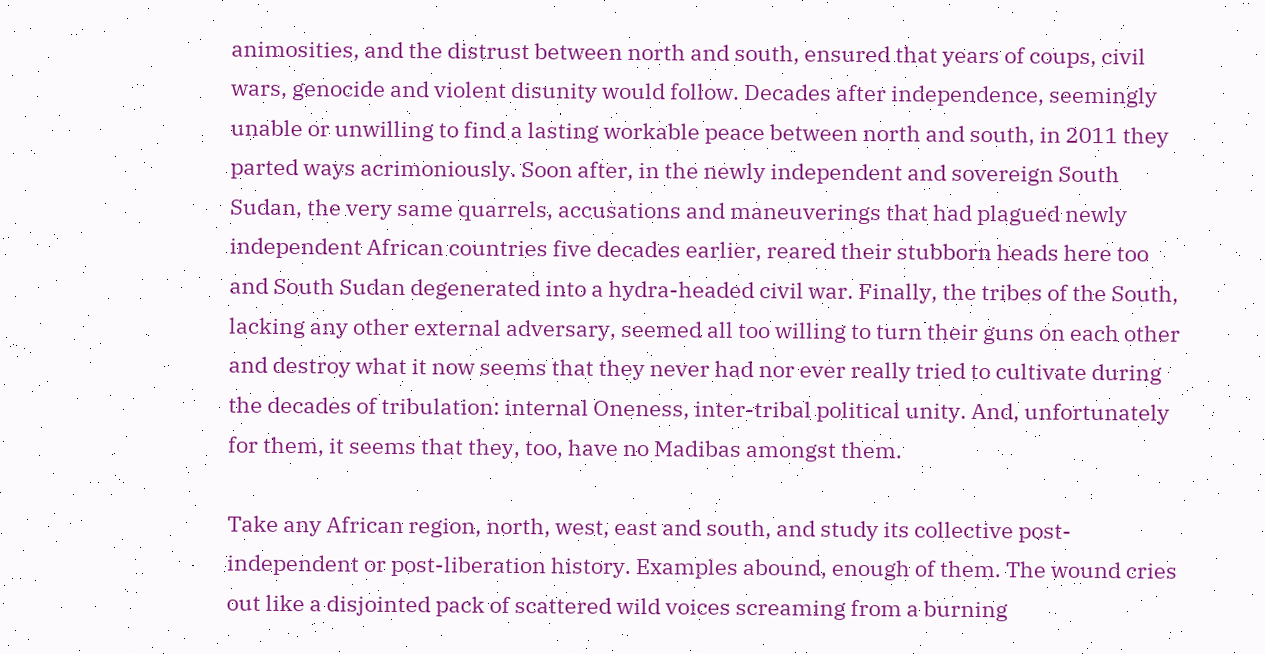animosities, and the distrust between north and south, ensured that years of coups, civil wars, genocide and violent disunity would follow. Decades after independence, seemingly unable or unwilling to find a lasting workable peace between north and south, in 2011 they parted ways acrimoniously. Soon after, in the newly independent and sovereign South Sudan, the very same quarrels, accusations and maneuverings that had plagued newly independent African countries five decades earlier, reared their stubborn heads here too and South Sudan degenerated into a hydra-headed civil war. Finally, the tribes of the South, lacking any other external adversary, seemed all too willing to turn their guns on each other and destroy what it now seems that they never had nor ever really tried to cultivate during the decades of tribulation: internal Oneness, inter-tribal political unity. And, unfortunately for them, it seems that they, too, have no Madibas amongst them.

Take any African region, north, west, east and south, and study its collective post-independent or post-liberation history. Examples abound, enough of them. The wound cries out like a disjointed pack of scattered wild voices screaming from a burning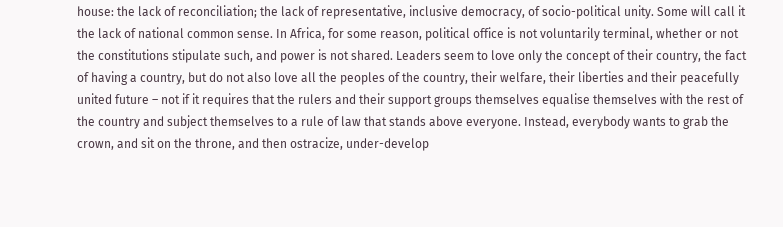house: the lack of reconciliation; the lack of representative, inclusive democracy, of socio-political unity. Some will call it the lack of national common sense. In Africa, for some reason, political office is not voluntarily terminal, whether or not the constitutions stipulate such, and power is not shared. Leaders seem to love only the concept of their country, the fact of having a country, but do not also love all the peoples of the country, their welfare, their liberties and their peacefully united future – not if it requires that the rulers and their support groups themselves equalise themselves with the rest of the country and subject themselves to a rule of law that stands above everyone. Instead, everybody wants to grab the crown, and sit on the throne, and then ostracize, under-develop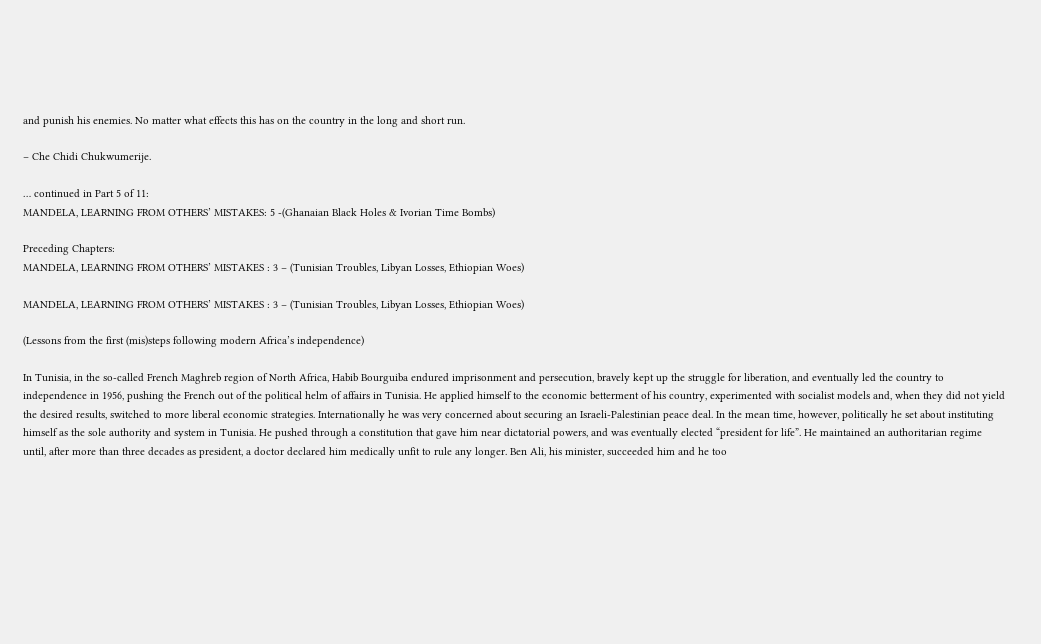and punish his enemies. No matter what effects this has on the country in the long and short run.

– Che Chidi Chukwumerije.

… continued in Part 5 of 11:
MANDELA, LEARNING FROM OTHERS’ MISTAKES: 5 -(Ghanaian Black Holes & Ivorian Time Bombs)

Preceding Chapters:
MANDELA, LEARNING FROM OTHERS’ MISTAKES : 3 – (Tunisian Troubles, Libyan Losses, Ethiopian Woes)

MANDELA, LEARNING FROM OTHERS’ MISTAKES : 3 – (Tunisian Troubles, Libyan Losses, Ethiopian Woes)

(Lessons from the first (mis)steps following modern Africa’s independence)

In Tunisia, in the so-called French Maghreb region of North Africa, Habib Bourguiba endured imprisonment and persecution, bravely kept up the struggle for liberation, and eventually led the country to independence in 1956, pushing the French out of the political helm of affairs in Tunisia. He applied himself to the economic betterment of his country, experimented with socialist models and, when they did not yield the desired results, switched to more liberal economic strategies. Internationally he was very concerned about securing an Israeli-Palestinian peace deal. In the mean time, however, politically he set about instituting himself as the sole authority and system in Tunisia. He pushed through a constitution that gave him near dictatorial powers, and was eventually elected “president for life”. He maintained an authoritarian regime until, after more than three decades as president, a doctor declared him medically unfit to rule any longer. Ben Ali, his minister, succeeded him and he too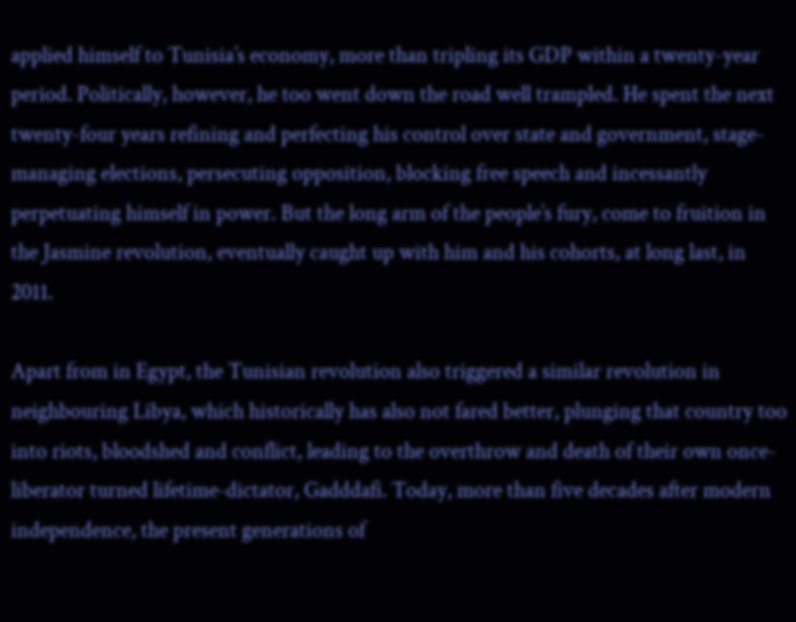applied himself to Tunisia’s economy, more than tripling its GDP within a twenty-year period. Politically, however, he too went down the road well trampled. He spent the next twenty-four years refining and perfecting his control over state and government, stage-managing elections, persecuting opposition, blocking free speech and incessantly perpetuating himself in power. But the long arm of the people’s fury, come to fruition in the Jasmine revolution, eventually caught up with him and his cohorts, at long last, in 2011.

Apart from in Egypt, the Tunisian revolution also triggered a similar revolution in neighbouring Libya, which historically has also not fared better, plunging that country too into riots, bloodshed and conflict, leading to the overthrow and death of their own once-liberator turned lifetime-dictator, Gadddafi. Today, more than five decades after modern independence, the present generations of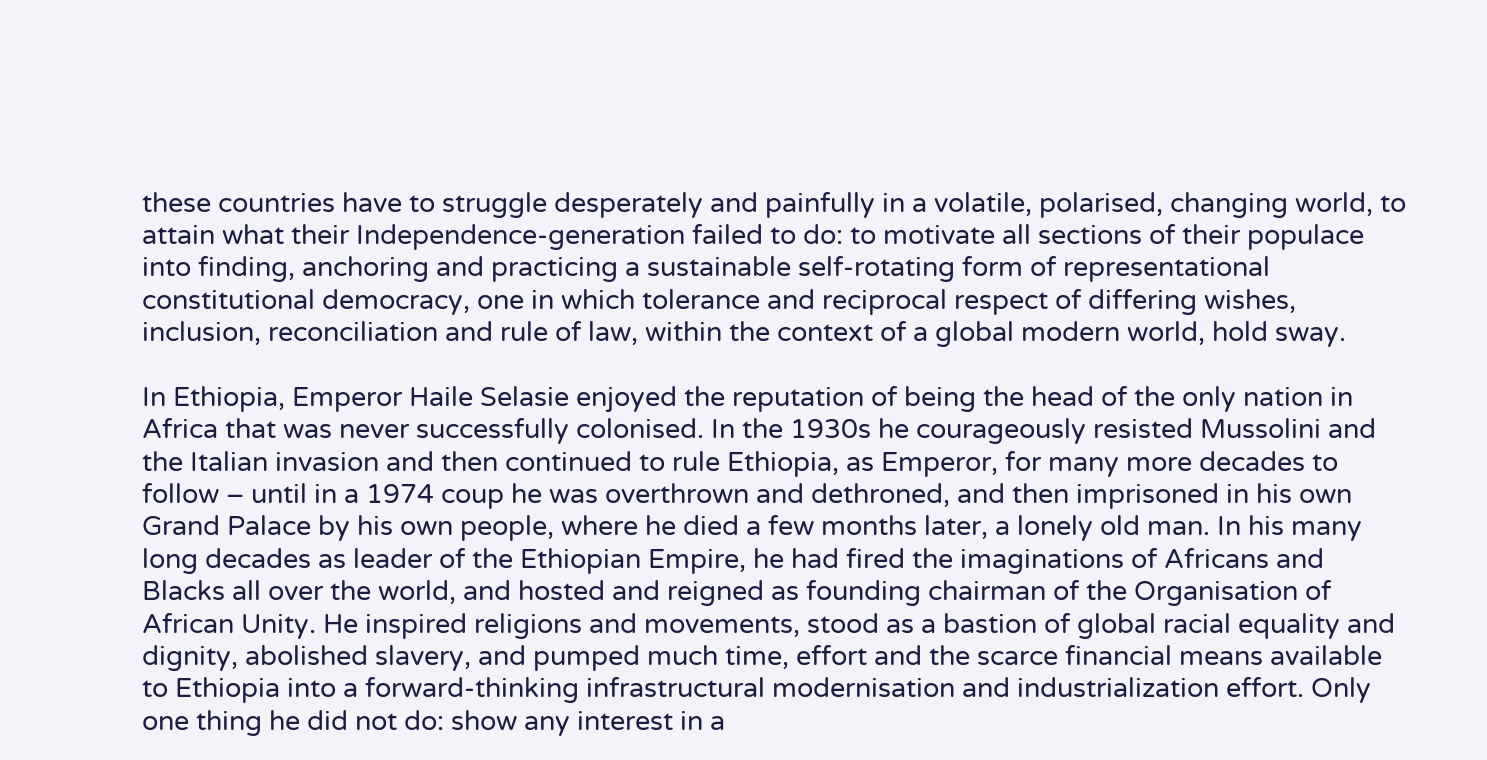these countries have to struggle desperately and painfully in a volatile, polarised, changing world, to attain what their Independence-generation failed to do: to motivate all sections of their populace into finding, anchoring and practicing a sustainable self-rotating form of representational constitutional democracy, one in which tolerance and reciprocal respect of differing wishes, inclusion, reconciliation and rule of law, within the context of a global modern world, hold sway.

In Ethiopia, Emperor Haile Selasie enjoyed the reputation of being the head of the only nation in Africa that was never successfully colonised. In the 1930s he courageously resisted Mussolini and the Italian invasion and then continued to rule Ethiopia, as Emperor, for many more decades to follow – until in a 1974 coup he was overthrown and dethroned, and then imprisoned in his own Grand Palace by his own people, where he died a few months later, a lonely old man. In his many long decades as leader of the Ethiopian Empire, he had fired the imaginations of Africans and Blacks all over the world, and hosted and reigned as founding chairman of the Organisation of African Unity. He inspired religions and movements, stood as a bastion of global racial equality and dignity, abolished slavery, and pumped much time, effort and the scarce financial means available to Ethiopia into a forward-thinking infrastructural modernisation and industrialization effort. Only one thing he did not do: show any interest in a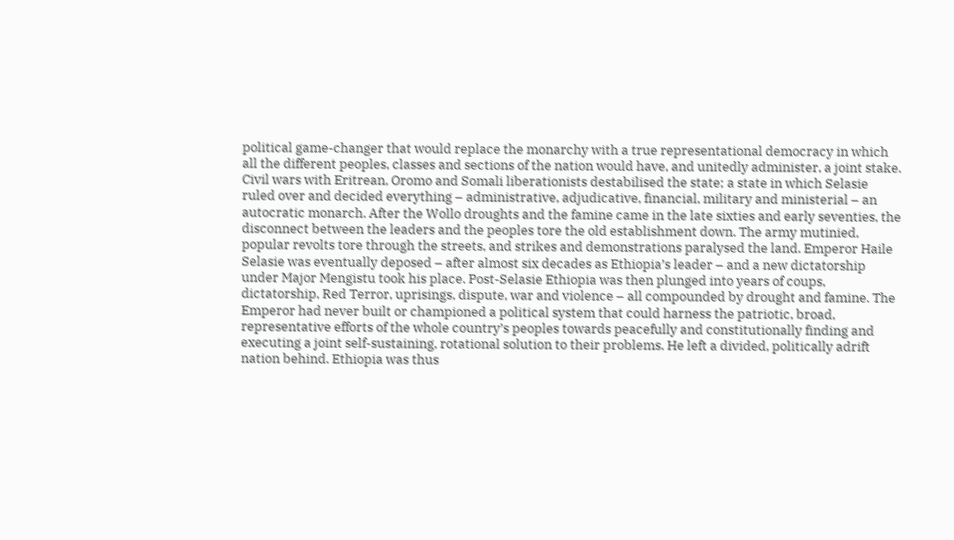political game-changer that would replace the monarchy with a true representational democracy in which all the different peoples, classes and sections of the nation would have, and unitedly administer, a joint stake. Civil wars with Eritrean, Oromo and Somali liberationists destabilised the state; a state in which Selasie ruled over and decided everything – administrative, adjudicative, financial, military and ministerial – an autocratic monarch. After the Wollo droughts and the famine came in the late sixties and early seventies, the disconnect between the leaders and the peoples tore the old establishment down. The army mutinied, popular revolts tore through the streets, and strikes and demonstrations paralysed the land. Emperor Haile Selasie was eventually deposed – after almost six decades as Ethiopia’s leader – and a new dictatorship under Major Mengistu took his place. Post-Selasie Ethiopia was then plunged into years of coups, dictatorship, Red Terror, uprisings, dispute, war and violence – all compounded by drought and famine. The Emperor had never built or championed a political system that could harness the patriotic, broad, representative efforts of the whole country’s peoples towards peacefully and constitutionally finding and executing a joint self-sustaining, rotational solution to their problems. He left a divided, politically adrift nation behind. Ethiopia was thus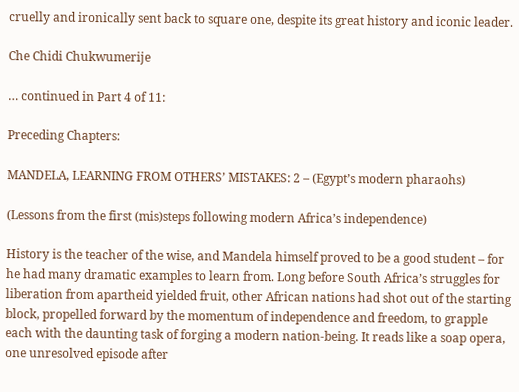cruelly and ironically sent back to square one, despite its great history and iconic leader.

Che Chidi Chukwumerije

… continued in Part 4 of 11:

Preceding Chapters:

MANDELA, LEARNING FROM OTHERS’ MISTAKES: 2 – (Egypt’s modern pharaohs)

(Lessons from the first (mis)steps following modern Africa’s independence)

History is the teacher of the wise, and Mandela himself proved to be a good student – for he had many dramatic examples to learn from. Long before South Africa’s struggles for liberation from apartheid yielded fruit, other African nations had shot out of the starting block, propelled forward by the momentum of independence and freedom, to grapple each with the daunting task of forging a modern nation-being. It reads like a soap opera, one unresolved episode after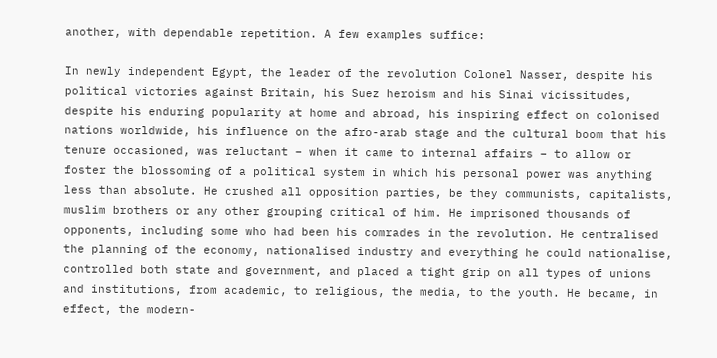another, with dependable repetition. A few examples suffice:

In newly independent Egypt, the leader of the revolution Colonel Nasser, despite his political victories against Britain, his Suez heroism and his Sinai vicissitudes, despite his enduring popularity at home and abroad, his inspiring effect on colonised nations worldwide, his influence on the afro-arab stage and the cultural boom that his tenure occasioned, was reluctant – when it came to internal affairs – to allow or foster the blossoming of a political system in which his personal power was anything less than absolute. He crushed all opposition parties, be they communists, capitalists, muslim brothers or any other grouping critical of him. He imprisoned thousands of opponents, including some who had been his comrades in the revolution. He centralised the planning of the economy, nationalised industry and everything he could nationalise, controlled both state and government, and placed a tight grip on all types of unions and institutions, from academic, to religious, the media, to the youth. He became, in effect, the modern-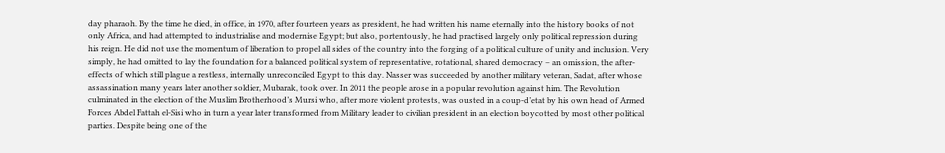day pharaoh. By the time he died, in office, in 1970, after fourteen years as president, he had written his name eternally into the history books of not only Africa, and had attempted to industrialise and modernise Egypt; but also, portentously, he had practised largely only political repression during his reign. He did not use the momentum of liberation to propel all sides of the country into the forging of a political culture of unity and inclusion. Very simply, he had omitted to lay the foundation for a balanced political system of representative, rotational, shared democracy – an omission, the after-effects of which still plague a restless, internally unreconciled Egypt to this day. Nasser was succeeded by another military veteran, Sadat, after whose assassination many years later another soldier, Mubarak, took over. In 2011 the people arose in a popular revolution against him. The Revolution culminated in the election of the Muslim Brotherhood’s Mursi who, after more violent protests, was ousted in a coup-d’etat by his own head of Armed Forces Abdel Fattah el-Sisi who in turn a year later transformed from Military leader to civilian president in an election boycotted by most other political parties. Despite being one of the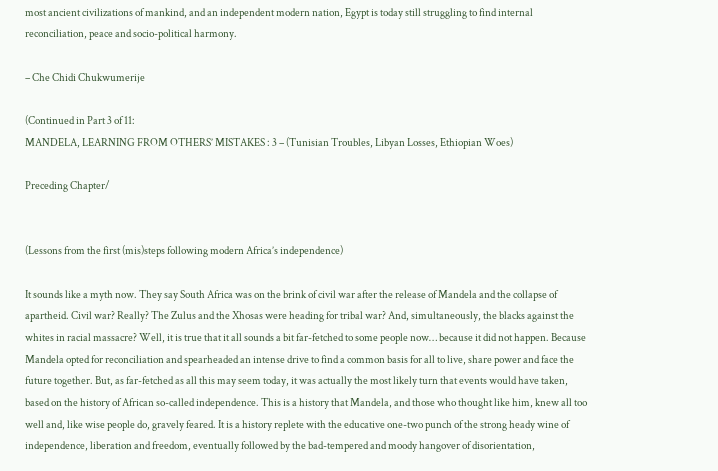most ancient civilizations of mankind, and an independent modern nation, Egypt is today still struggling to find internal reconciliation, peace and socio-political harmony.

– Che Chidi Chukwumerije

(Continued in Part 3 of 11:
MANDELA, LEARNING FROM OTHERS’ MISTAKES : 3 – (Tunisian Troubles, Libyan Losses, Ethiopian Woes)

Preceding Chapter/


(Lessons from the first (mis)steps following modern Africa’s independence)

It sounds like a myth now. They say South Africa was on the brink of civil war after the release of Mandela and the collapse of apartheid. Civil war? Really? The Zulus and the Xhosas were heading for tribal war? And, simultaneously, the blacks against the whites in racial massacre? Well, it is true that it all sounds a bit far-fetched to some people now… because it did not happen. Because Mandela opted for reconciliation and spearheaded an intense drive to find a common basis for all to live, share power and face the future together. But, as far-fetched as all this may seem today, it was actually the most likely turn that events would have taken, based on the history of African so-called independence. This is a history that Mandela, and those who thought like him, knew all too well and, like wise people do, gravely feared. It is a history replete with the educative one-two punch of the strong heady wine of independence, liberation and freedom, eventually followed by the bad-tempered and moody hangover of disorientation,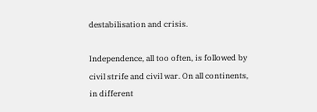destabilisation and crisis.

Independence, all too often, is followed by civil strife and civil war. On all continents, in different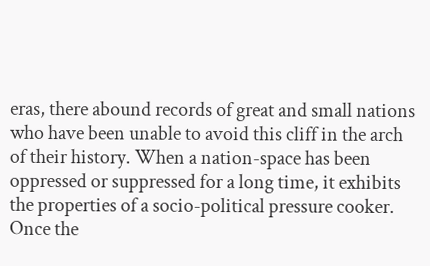eras, there abound records of great and small nations who have been unable to avoid this cliff in the arch of their history. When a nation-space has been oppressed or suppressed for a long time, it exhibits the properties of a socio-political pressure cooker. Once the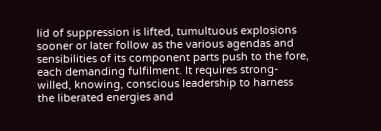lid of suppression is lifted, tumultuous explosions sooner or later follow as the various agendas and sensibilities of its component parts push to the fore, each demanding fulfilment. It requires strong-willed, knowing, conscious leadership to harness the liberated energies and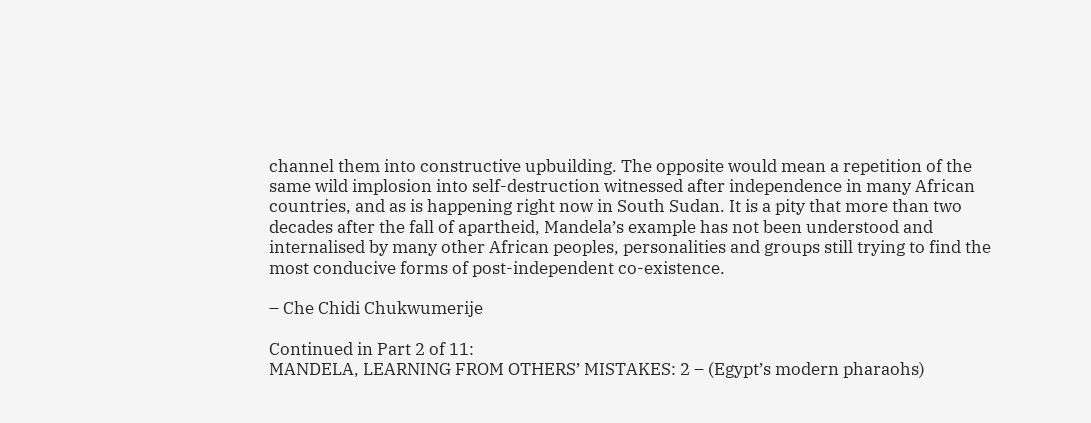channel them into constructive upbuilding. The opposite would mean a repetition of the same wild implosion into self-destruction witnessed after independence in many African countries, and as is happening right now in South Sudan. It is a pity that more than two decades after the fall of apartheid, Mandela’s example has not been understood and internalised by many other African peoples, personalities and groups still trying to find the most conducive forms of post-independent co-existence.

– Che Chidi Chukwumerije

Continued in Part 2 of 11:
MANDELA, LEARNING FROM OTHERS’ MISTAKES: 2 – (Egypt’s modern pharaohs)